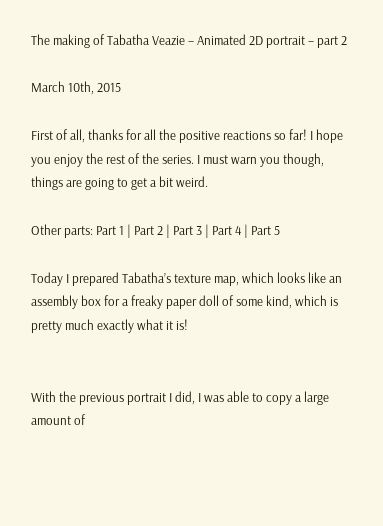The making of Tabatha Veazie – Animated 2D portrait – part 2

March 10th, 2015

First of all, thanks for all the positive reactions so far! I hope you enjoy the rest of the series. I must warn you though, things are going to get a bit weird.

Other parts: Part 1 | Part 2 | Part 3 | Part 4 | Part 5

Today I prepared Tabatha’s texture map, which looks like an assembly box for a freaky paper doll of some kind, which is pretty much exactly what it is!


With the previous portrait I did, I was able to copy a large amount of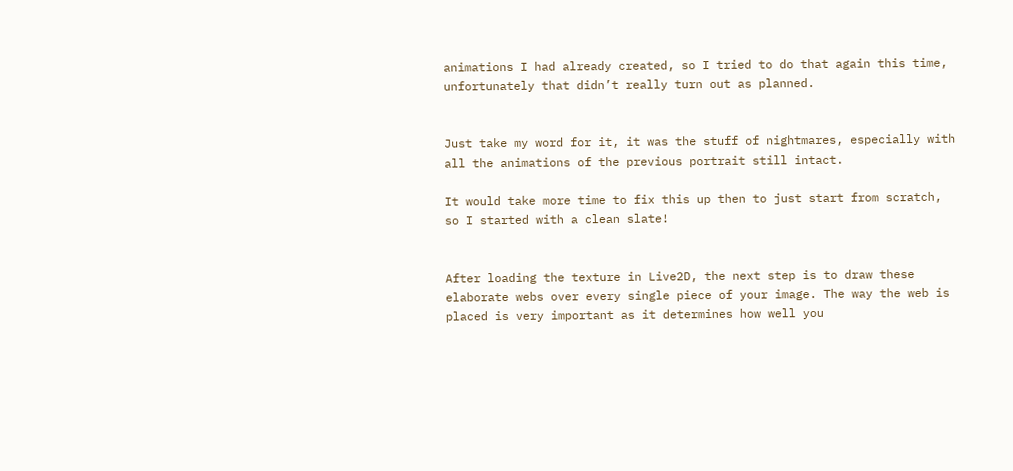animations I had already created, so I tried to do that again this time, unfortunately that didn’t really turn out as planned.


Just take my word for it, it was the stuff of nightmares, especially with all the animations of the previous portrait still intact.

It would take more time to fix this up then to just start from scratch, so I started with a clean slate!


After loading the texture in Live2D, the next step is to draw these elaborate webs over every single piece of your image. The way the web is placed is very important as it determines how well you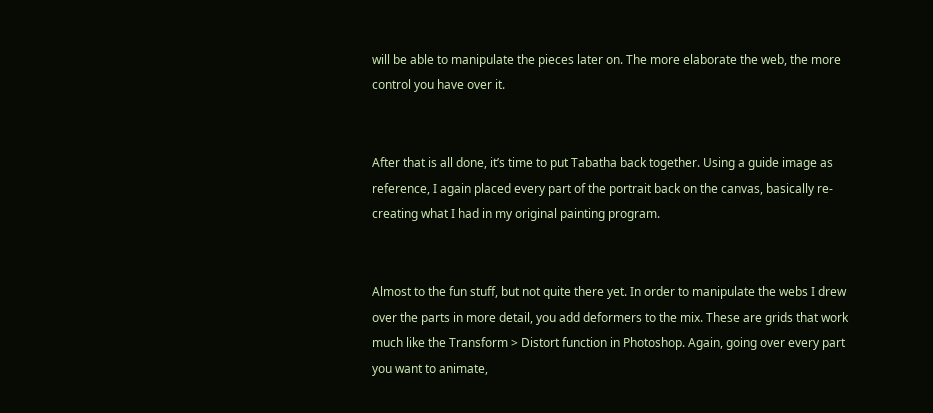will be able to manipulate the pieces later on. The more elaborate the web, the more control you have over it.


After that is all done, it’s time to put Tabatha back together. Using a guide image as reference, I again placed every part of the portrait back on the canvas, basically re-creating what I had in my original painting program.


Almost to the fun stuff, but not quite there yet. In order to manipulate the webs I drew over the parts in more detail, you add deformers to the mix. These are grids that work much like the Transform > Distort function in Photoshop. Again, going over every part you want to animate,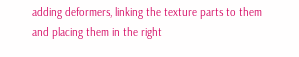adding deformers, linking the texture parts to them and placing them in the right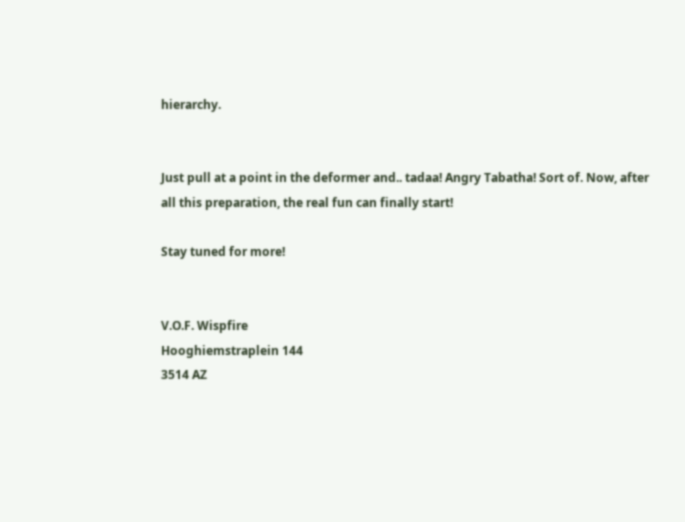hierarchy.


Just pull at a point in the deformer and.. tadaa! Angry Tabatha! Sort of. Now, after all this preparation, the real fun can finally start!

Stay tuned for more!


V.O.F. Wispfire
Hooghiemstraplein 144
3514 AZ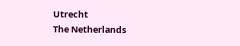Utrecht
The Netherlands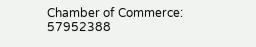Chamber of Commerce: 57952388